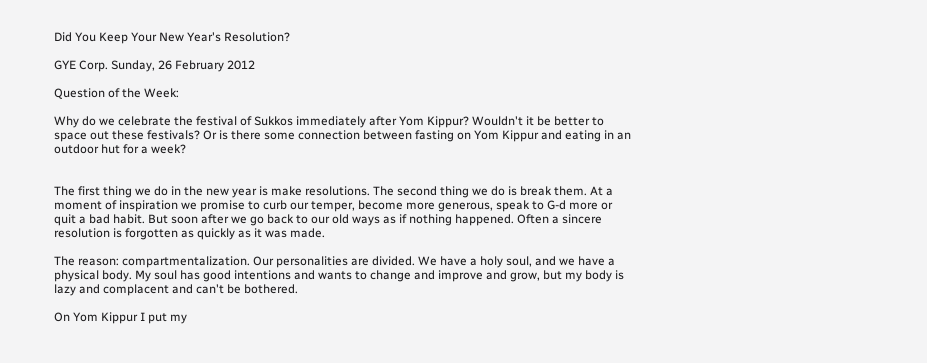Did You Keep Your New Year's Resolution?

GYE Corp. Sunday, 26 February 2012

Question of the Week:

Why do we celebrate the festival of Sukkos immediately after Yom Kippur? Wouldn't it be better to space out these festivals? Or is there some connection between fasting on Yom Kippur and eating in an outdoor hut for a week?


The first thing we do in the new year is make resolutions. The second thing we do is break them. At a moment of inspiration we promise to curb our temper, become more generous, speak to G-d more or quit a bad habit. But soon after we go back to our old ways as if nothing happened. Often a sincere resolution is forgotten as quickly as it was made.

The reason: compartmentalization. Our personalities are divided. We have a holy soul, and we have a physical body. My soul has good intentions and wants to change and improve and grow, but my body is lazy and complacent and can't be bothered.

On Yom Kippur I put my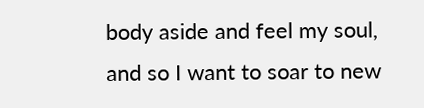body aside and feel my soul, and so I want to soar to new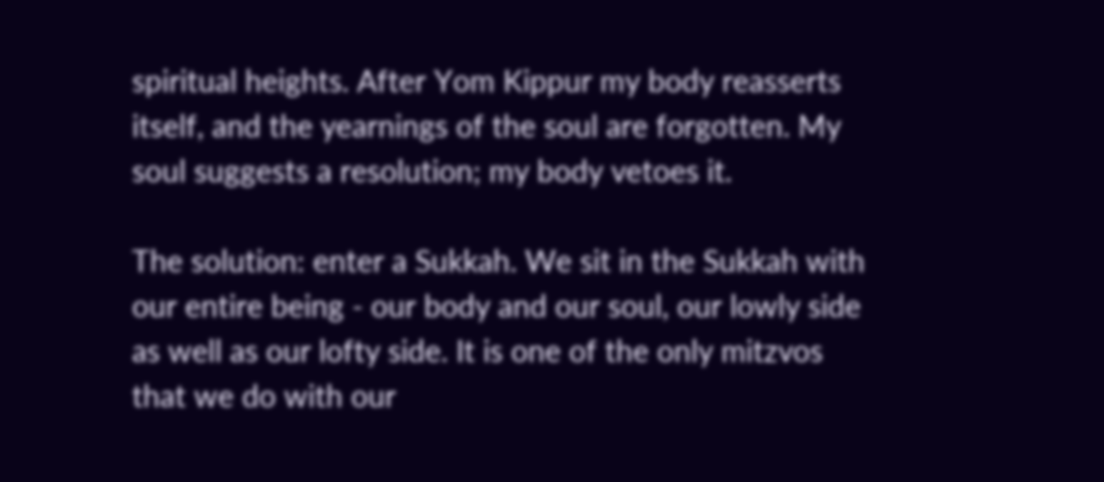spiritual heights. After Yom Kippur my body reasserts itself, and the yearnings of the soul are forgotten. My soul suggests a resolution; my body vetoes it.

The solution: enter a Sukkah. We sit in the Sukkah with our entire being - our body and our soul, our lowly side as well as our lofty side. It is one of the only mitzvos that we do with our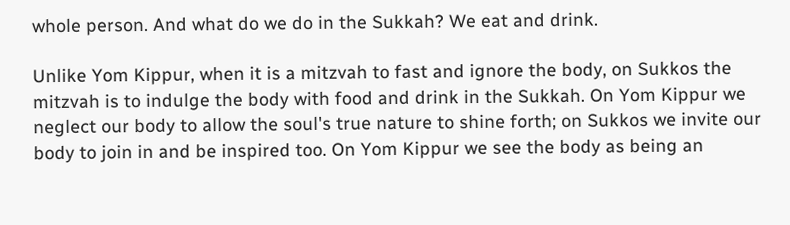whole person. And what do we do in the Sukkah? We eat and drink.

Unlike Yom Kippur, when it is a mitzvah to fast and ignore the body, on Sukkos the mitzvah is to indulge the body with food and drink in the Sukkah. On Yom Kippur we neglect our body to allow the soul's true nature to shine forth; on Sukkos we invite our body to join in and be inspired too. On Yom Kippur we see the body as being an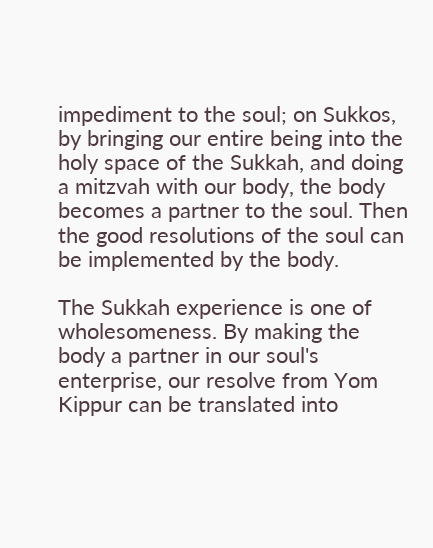impediment to the soul; on Sukkos, by bringing our entire being into the holy space of the Sukkah, and doing a mitzvah with our body, the body becomes a partner to the soul. Then the good resolutions of the soul can be implemented by the body.

The Sukkah experience is one of wholesomeness. By making the body a partner in our soul's enterprise, our resolve from Yom Kippur can be translated into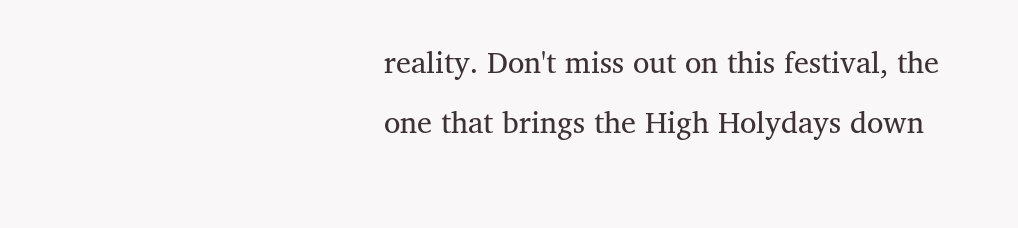reality. Don't miss out on this festival, the one that brings the High Holydays down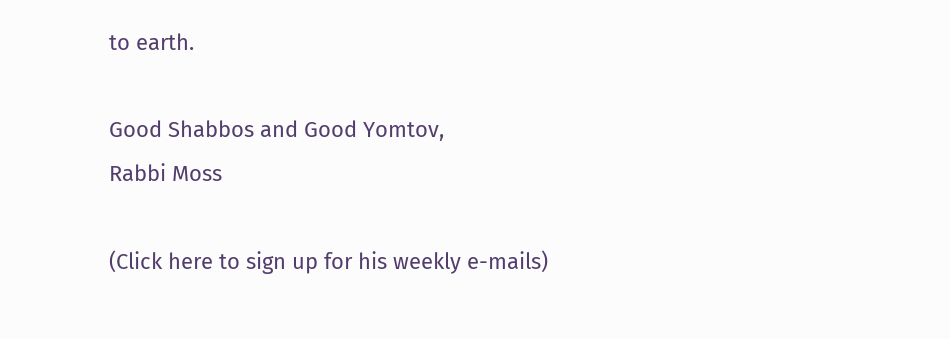to earth.

Good Shabbos and Good Yomtov,
Rabbi Moss

(Click here to sign up for his weekly e-mails)